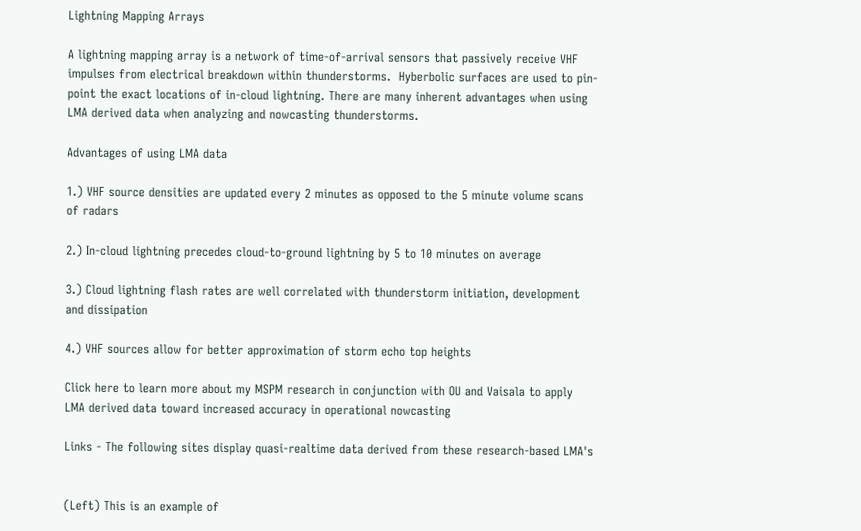Lightning Mapping Arrays

A lightning mapping array is a network of time-of-arrival sensors that passively receive VHF impulses from electrical breakdown within thunderstorms.  Hyberbolic surfaces are used to pin-point the exact locations of in-cloud lightning. There are many inherent advantages when using LMA derived data when analyzing and nowcasting thunderstorms.

Advantages of using LMA data

1.) VHF source densities are updated every 2 minutes as opposed to the 5 minute volume scans of radars

2.) In-cloud lightning precedes cloud-to-ground lightning by 5 to 10 minutes on average

3.) Cloud lightning flash rates are well correlated with thunderstorm initiation, development and dissipation

4.) VHF sources allow for better approximation of storm echo top heights

Click here to learn more about my MSPM research in conjunction with OU and Vaisala to apply LMA derived data toward increased accuracy in operational nowcasting

Links - The following sites display quasi-realtime data derived from these research-based LMA's


(Left) This is an example of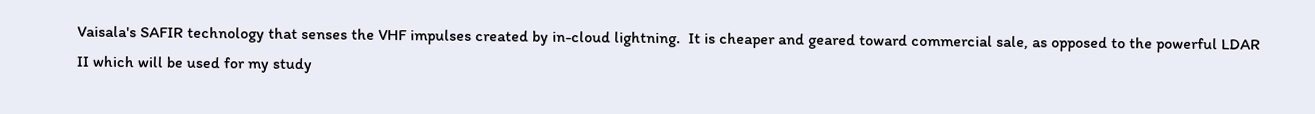Vaisala's SAFIR technology that senses the VHF impulses created by in-cloud lightning.  It is cheaper and geared toward commercial sale, as opposed to the powerful LDAR II which will be used for my study